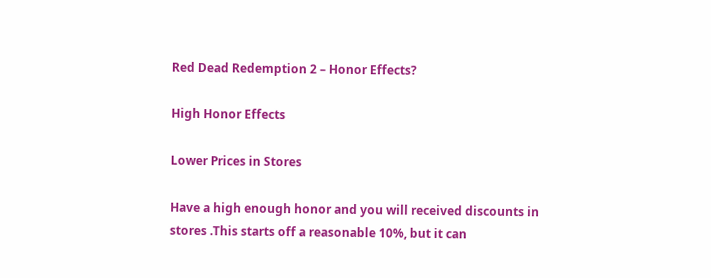Red Dead Redemption 2 – Honor Effects?

High Honor Effects

Lower Prices in Stores

Have a high enough honor and you will received discounts in stores .This starts off a reasonable 10%, but it can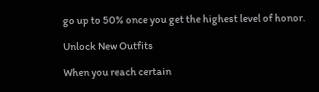go up to 50% once you get the highest level of honor.

Unlock New Outfits

When you reach certain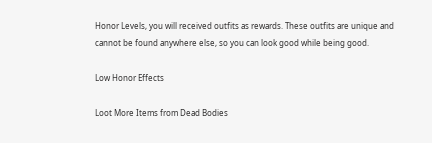Honor Levels, you will received outfits as rewards. These outfits are unique and cannot be found anywhere else, so you can look good while being good.

Low Honor Effects

Loot More Items from Dead Bodies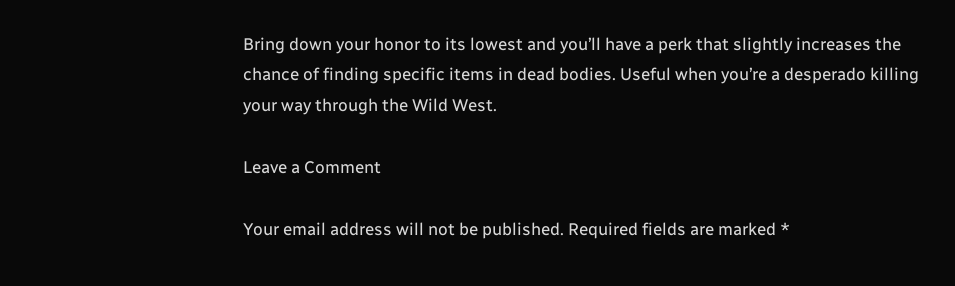Bring down your honor to its lowest and you’ll have a perk that slightly increases the chance of finding specific items in dead bodies. Useful when you’re a desperado killing your way through the Wild West.

Leave a Comment

Your email address will not be published. Required fields are marked *